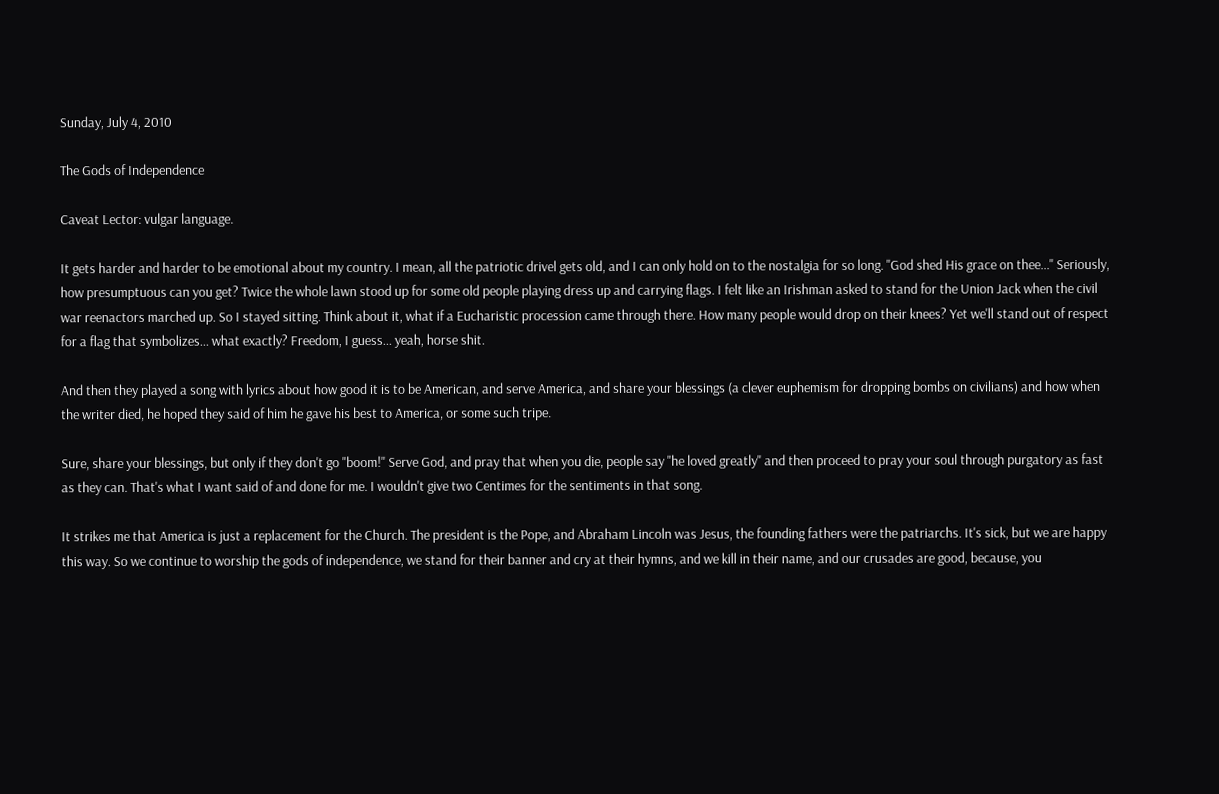Sunday, July 4, 2010

The Gods of Independence

Caveat Lector: vulgar language.

It gets harder and harder to be emotional about my country. I mean, all the patriotic drivel gets old, and I can only hold on to the nostalgia for so long. "God shed His grace on thee..." Seriously, how presumptuous can you get? Twice the whole lawn stood up for some old people playing dress up and carrying flags. I felt like an Irishman asked to stand for the Union Jack when the civil war reenactors marched up. So I stayed sitting. Think about it, what if a Eucharistic procession came through there. How many people would drop on their knees? Yet we'll stand out of respect for a flag that symbolizes... what exactly? Freedom, I guess... yeah, horse shit.

And then they played a song with lyrics about how good it is to be American, and serve America, and share your blessings (a clever euphemism for dropping bombs on civilians) and how when the writer died, he hoped they said of him he gave his best to America, or some such tripe.

Sure, share your blessings, but only if they don't go "boom!" Serve God, and pray that when you die, people say "he loved greatly" and then proceed to pray your soul through purgatory as fast as they can. That's what I want said of and done for me. I wouldn't give two Centimes for the sentiments in that song.

It strikes me that America is just a replacement for the Church. The president is the Pope, and Abraham Lincoln was Jesus, the founding fathers were the patriarchs. It's sick, but we are happy this way. So we continue to worship the gods of independence, we stand for their banner and cry at their hymns, and we kill in their name, and our crusades are good, because, you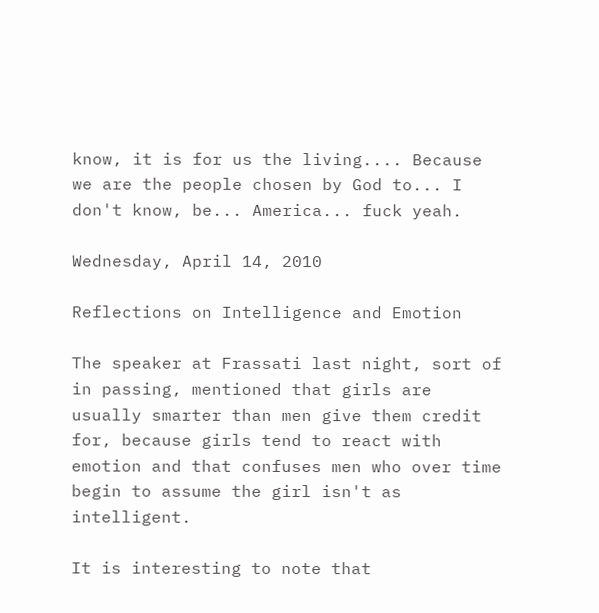know, it is for us the living.... Because we are the people chosen by God to... I don't know, be... America... fuck yeah.

Wednesday, April 14, 2010

Reflections on Intelligence and Emotion

The speaker at Frassati last night, sort of in passing, mentioned that girls are usually smarter than men give them credit for, because girls tend to react with emotion and that confuses men who over time begin to assume the girl isn't as intelligent.

It is interesting to note that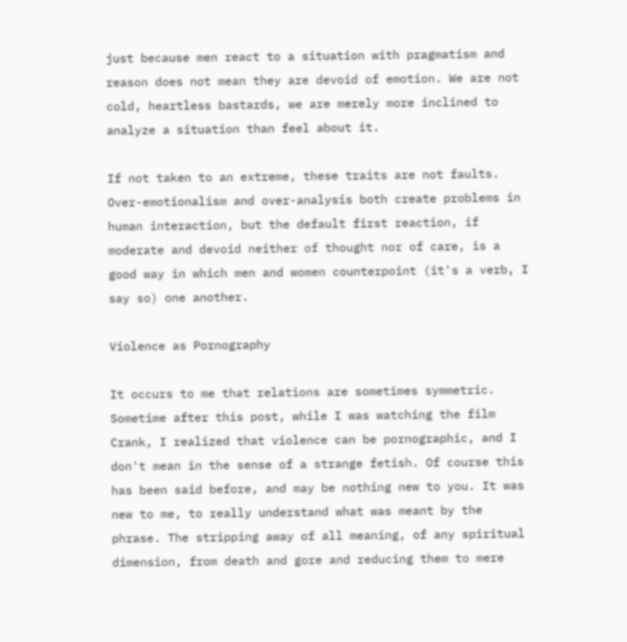just because men react to a situation with pragmatism and reason does not mean they are devoid of emotion. We are not cold, heartless bastards, we are merely more inclined to analyze a situation than feel about it.

If not taken to an extreme, these traits are not faults. Over-emotionalism and over-analysis both create problems in human interaction, but the default first reaction, if moderate and devoid neither of thought nor of care, is a good way in which men and women counterpoint (it's a verb, I say so) one another.

Violence as Pornography

It occurs to me that relations are sometimes symmetric. Sometime after this post, while I was watching the film Crank, I realized that violence can be pornographic, and I don't mean in the sense of a strange fetish. Of course this has been said before, and may be nothing new to you. It was new to me, to really understand what was meant by the phrase. The stripping away of all meaning, of any spiritual dimension, from death and gore and reducing them to mere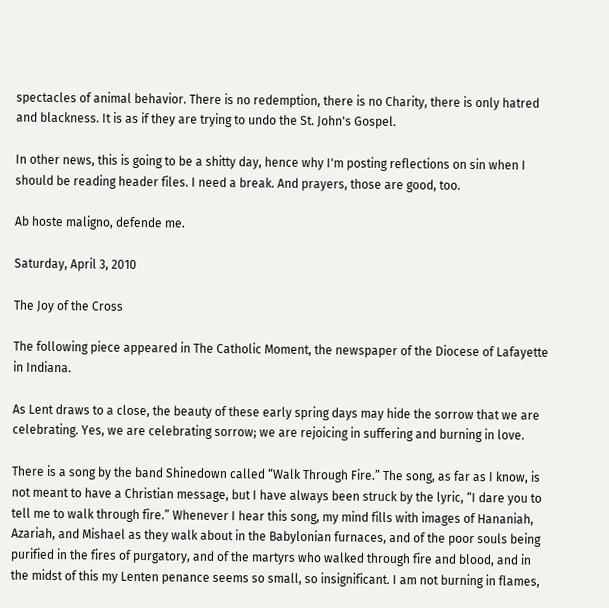spectacles of animal behavior. There is no redemption, there is no Charity, there is only hatred and blackness. It is as if they are trying to undo the St. John's Gospel.

In other news, this is going to be a shitty day, hence why I'm posting reflections on sin when I should be reading header files. I need a break. And prayers, those are good, too.

Ab hoste maligno, defende me.

Saturday, April 3, 2010

The Joy of the Cross

The following piece appeared in The Catholic Moment, the newspaper of the Diocese of Lafayette in Indiana.

As Lent draws to a close, the beauty of these early spring days may hide the sorrow that we are celebrating. Yes, we are celebrating sorrow; we are rejoicing in suffering and burning in love.

There is a song by the band Shinedown called “Walk Through Fire.” The song, as far as I know, is not meant to have a Christian message, but I have always been struck by the lyric, “I dare you to tell me to walk through fire.” Whenever I hear this song, my mind fills with images of Hananiah, Azariah, and Mishael as they walk about in the Babylonian furnaces, and of the poor souls being purified in the fires of purgatory, and of the martyrs who walked through fire and blood, and in the midst of this my Lenten penance seems so small, so insignificant. I am not burning in flames,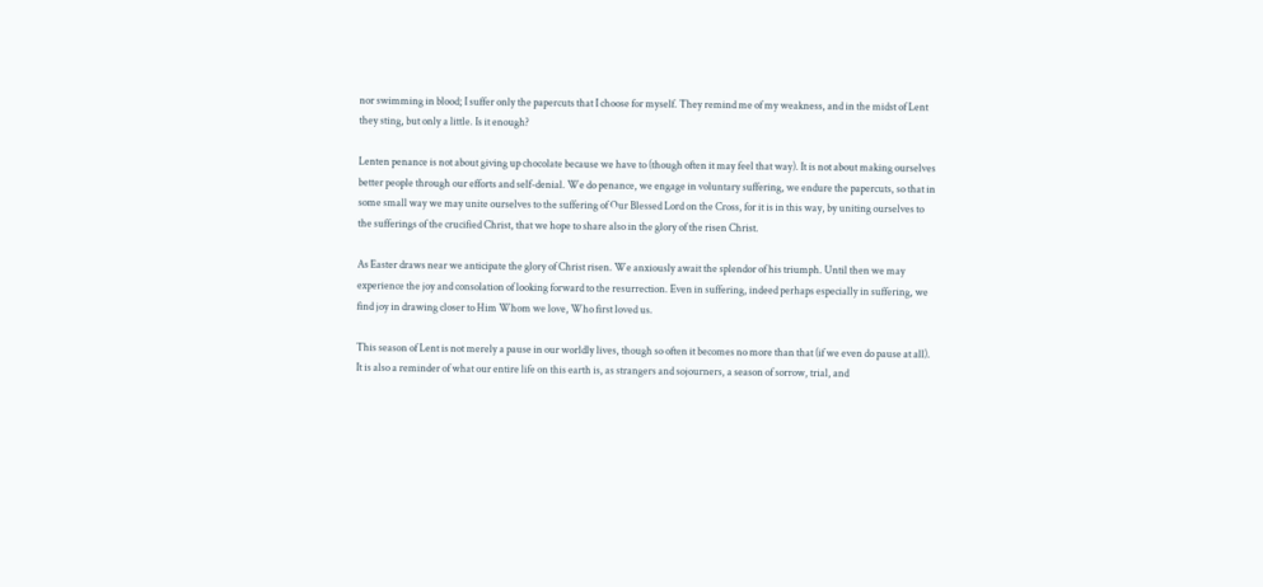nor swimming in blood; I suffer only the papercuts that I choose for myself. They remind me of my weakness, and in the midst of Lent they sting, but only a little. Is it enough?

Lenten penance is not about giving up chocolate because we have to (though often it may feel that way). It is not about making ourselves better people through our efforts and self-denial. We do penance, we engage in voluntary suffering, we endure the papercuts, so that in some small way we may unite ourselves to the suffering of Our Blessed Lord on the Cross, for it is in this way, by uniting ourselves to the sufferings of the crucified Christ, that we hope to share also in the glory of the risen Christ.

As Easter draws near we anticipate the glory of Christ risen. We anxiously await the splendor of his triumph. Until then we may experience the joy and consolation of looking forward to the resurrection. Even in suffering, indeed perhaps especially in suffering, we find joy in drawing closer to Him Whom we love, Who first loved us.

This season of Lent is not merely a pause in our worldly lives, though so often it becomes no more than that (if we even do pause at all). It is also a reminder of what our entire life on this earth is, as strangers and sojourners, a season of sorrow, trial, and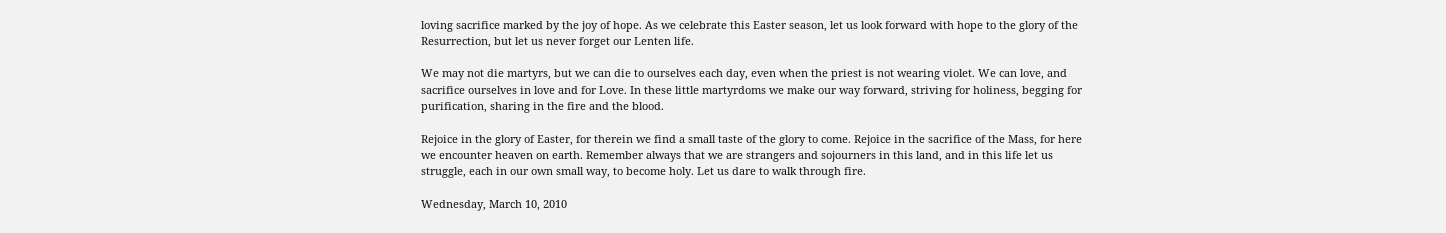loving sacrifice marked by the joy of hope. As we celebrate this Easter season, let us look forward with hope to the glory of the Resurrection, but let us never forget our Lenten life.

We may not die martyrs, but we can die to ourselves each day, even when the priest is not wearing violet. We can love, and sacrifice ourselves in love and for Love. In these little martyrdoms we make our way forward, striving for holiness, begging for purification, sharing in the fire and the blood.

Rejoice in the glory of Easter, for therein we find a small taste of the glory to come. Rejoice in the sacrifice of the Mass, for here we encounter heaven on earth. Remember always that we are strangers and sojourners in this land, and in this life let us struggle, each in our own small way, to become holy. Let us dare to walk through fire.

Wednesday, March 10, 2010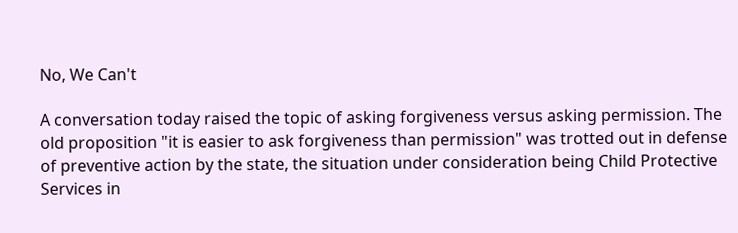No, We Can't

A conversation today raised the topic of asking forgiveness versus asking permission. The old proposition "it is easier to ask forgiveness than permission" was trotted out in defense of preventive action by the state, the situation under consideration being Child Protective Services in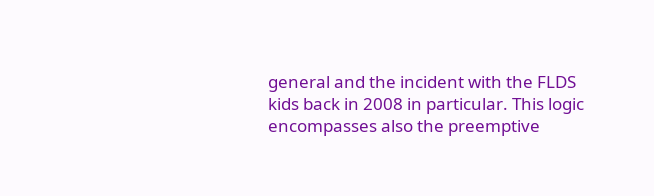general and the incident with the FLDS kids back in 2008 in particular. This logic encompasses also the preemptive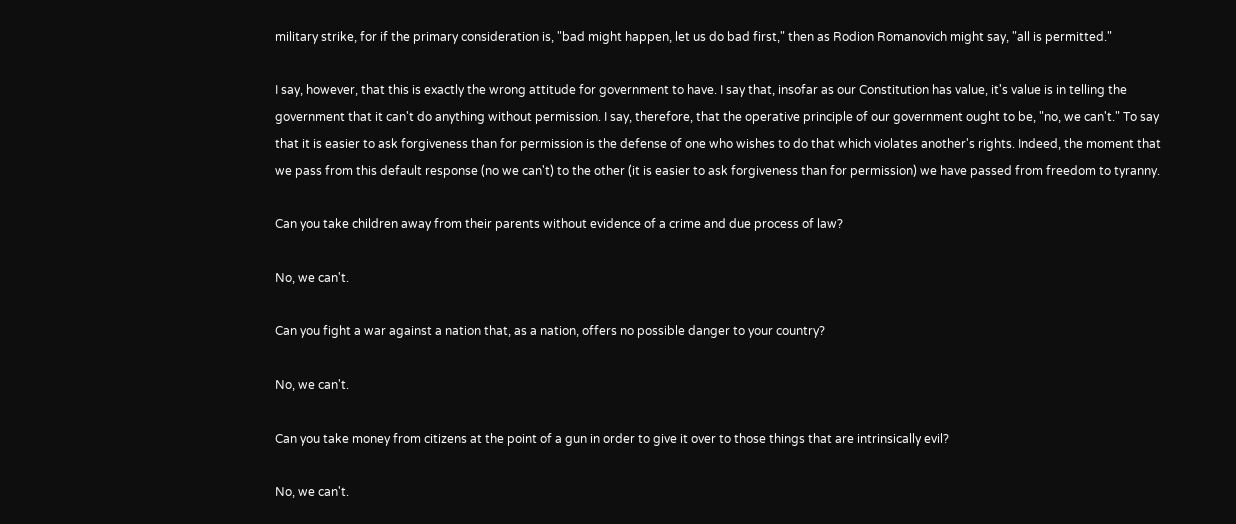military strike, for if the primary consideration is, "bad might happen, let us do bad first," then as Rodion Romanovich might say, "all is permitted."

I say, however, that this is exactly the wrong attitude for government to have. I say that, insofar as our Constitution has value, it's value is in telling the government that it can't do anything without permission. I say, therefore, that the operative principle of our government ought to be, "no, we can't." To say that it is easier to ask forgiveness than for permission is the defense of one who wishes to do that which violates another's rights. Indeed, the moment that we pass from this default response (no we can't) to the other (it is easier to ask forgiveness than for permission) we have passed from freedom to tyranny.

Can you take children away from their parents without evidence of a crime and due process of law?

No, we can't.

Can you fight a war against a nation that, as a nation, offers no possible danger to your country?

No, we can't.

Can you take money from citizens at the point of a gun in order to give it over to those things that are intrinsically evil?

No, we can't.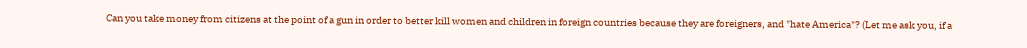Can you take money from citizens at the point of a gun in order to better kill women and children in foreign countries because they are foreigners, and "hate America"? (Let me ask you, if a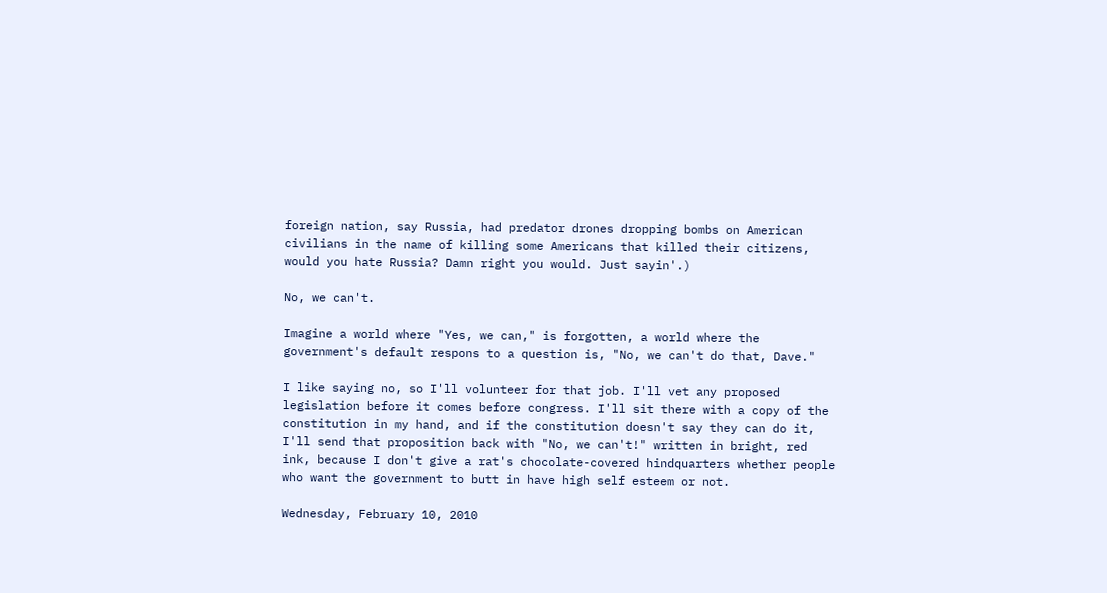foreign nation, say Russia, had predator drones dropping bombs on American civilians in the name of killing some Americans that killed their citizens, would you hate Russia? Damn right you would. Just sayin'.)

No, we can't.

Imagine a world where "Yes, we can," is forgotten, a world where the government's default respons to a question is, "No, we can't do that, Dave."

I like saying no, so I'll volunteer for that job. I'll vet any proposed legislation before it comes before congress. I'll sit there with a copy of the constitution in my hand, and if the constitution doesn't say they can do it, I'll send that proposition back with "No, we can't!" written in bright, red ink, because I don't give a rat's chocolate-covered hindquarters whether people who want the government to butt in have high self esteem or not.

Wednesday, February 10, 2010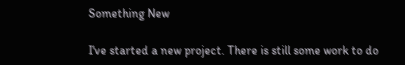Something New

I've started a new project. There is still some work to do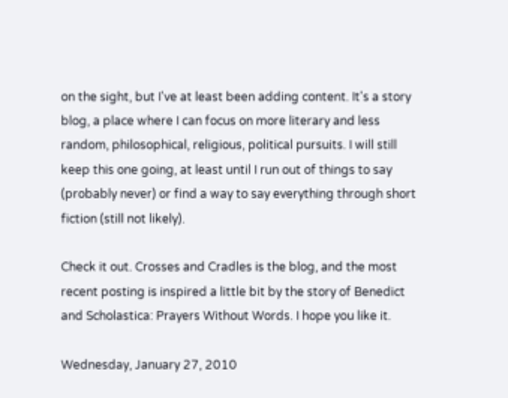on the sight, but I've at least been adding content. It's a story blog, a place where I can focus on more literary and less random, philosophical, religious, political pursuits. I will still keep this one going, at least until I run out of things to say (probably never) or find a way to say everything through short fiction (still not likely).

Check it out. Crosses and Cradles is the blog, and the most recent posting is inspired a little bit by the story of Benedict and Scholastica: Prayers Without Words. I hope you like it.

Wednesday, January 27, 2010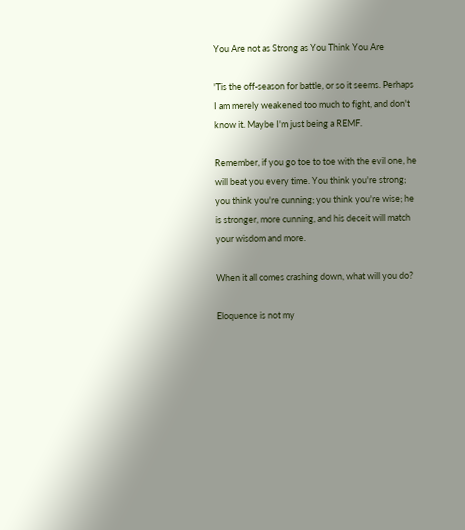You Are not as Strong as You Think You Are

'Tis the off-season for battle, or so it seems. Perhaps I am merely weakened too much to fight, and don't know it. Maybe I'm just being a REMF.

Remember, if you go toe to toe with the evil one, he will beat you every time. You think you're strong; you think you're cunning; you think you're wise; he is stronger, more cunning, and his deceit will match your wisdom and more.

When it all comes crashing down, what will you do?

Eloquence is not my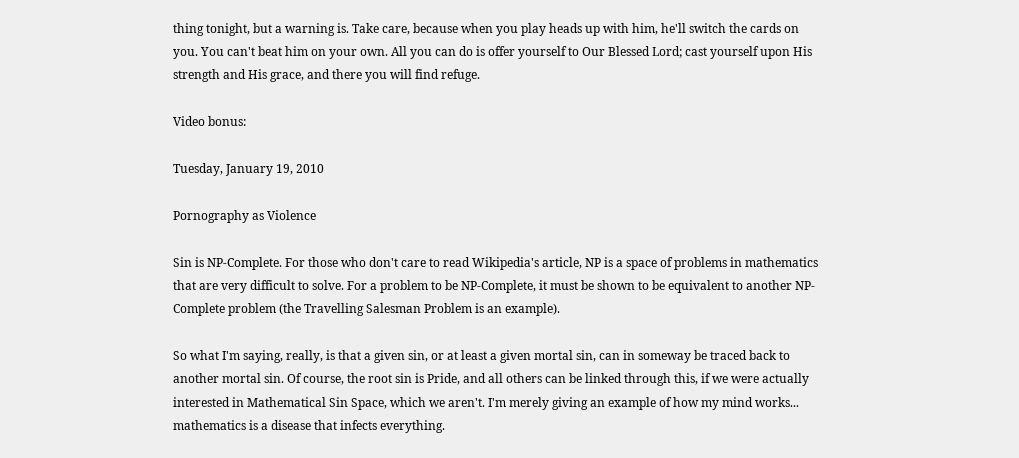thing tonight, but a warning is. Take care, because when you play heads up with him, he'll switch the cards on you. You can't beat him on your own. All you can do is offer yourself to Our Blessed Lord; cast yourself upon His strength and His grace, and there you will find refuge.

Video bonus:

Tuesday, January 19, 2010

Pornography as Violence

Sin is NP-Complete. For those who don't care to read Wikipedia's article, NP is a space of problems in mathematics that are very difficult to solve. For a problem to be NP-Complete, it must be shown to be equivalent to another NP-Complete problem (the Travelling Salesman Problem is an example).

So what I'm saying, really, is that a given sin, or at least a given mortal sin, can in someway be traced back to another mortal sin. Of course, the root sin is Pride, and all others can be linked through this, if we were actually interested in Mathematical Sin Space, which we aren't. I'm merely giving an example of how my mind works... mathematics is a disease that infects everything.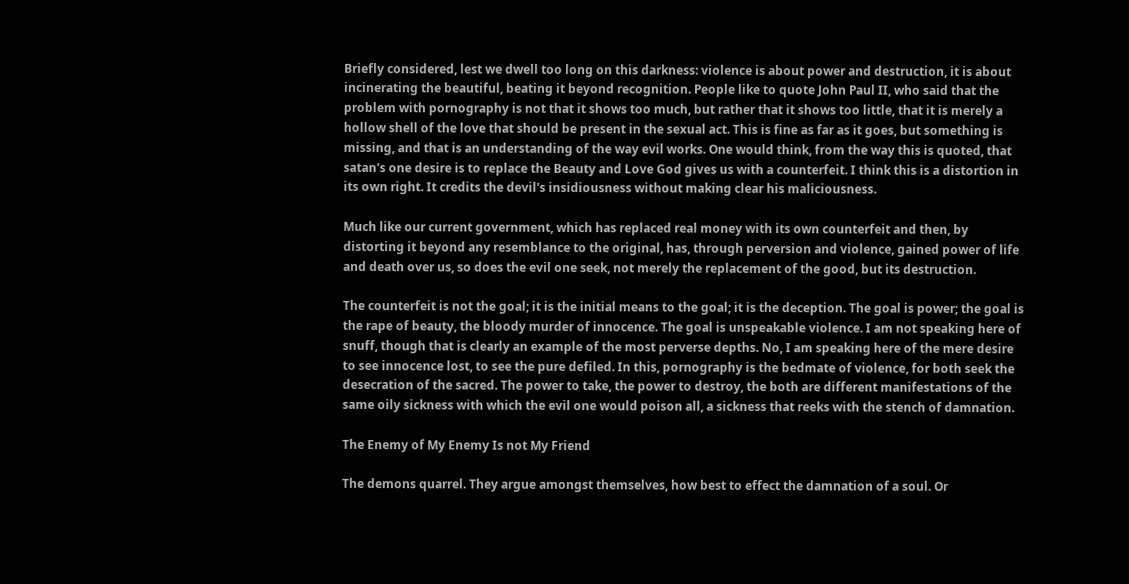Briefly considered, lest we dwell too long on this darkness: violence is about power and destruction, it is about incinerating the beautiful, beating it beyond recognition. People like to quote John Paul II, who said that the problem with pornography is not that it shows too much, but rather that it shows too little, that it is merely a hollow shell of the love that should be present in the sexual act. This is fine as far as it goes, but something is missing, and that is an understanding of the way evil works. One would think, from the way this is quoted, that satan's one desire is to replace the Beauty and Love God gives us with a counterfeit. I think this is a distortion in its own right. It credits the devil's insidiousness without making clear his maliciousness.

Much like our current government, which has replaced real money with its own counterfeit and then, by distorting it beyond any resemblance to the original, has, through perversion and violence, gained power of life and death over us, so does the evil one seek, not merely the replacement of the good, but its destruction.

The counterfeit is not the goal; it is the initial means to the goal; it is the deception. The goal is power; the goal is the rape of beauty, the bloody murder of innocence. The goal is unspeakable violence. I am not speaking here of snuff, though that is clearly an example of the most perverse depths. No, I am speaking here of the mere desire to see innocence lost, to see the pure defiled. In this, pornography is the bedmate of violence, for both seek the desecration of the sacred. The power to take, the power to destroy, the both are different manifestations of the same oily sickness with which the evil one would poison all, a sickness that reeks with the stench of damnation.

The Enemy of My Enemy Is not My Friend

The demons quarrel. They argue amongst themselves, how best to effect the damnation of a soul. Or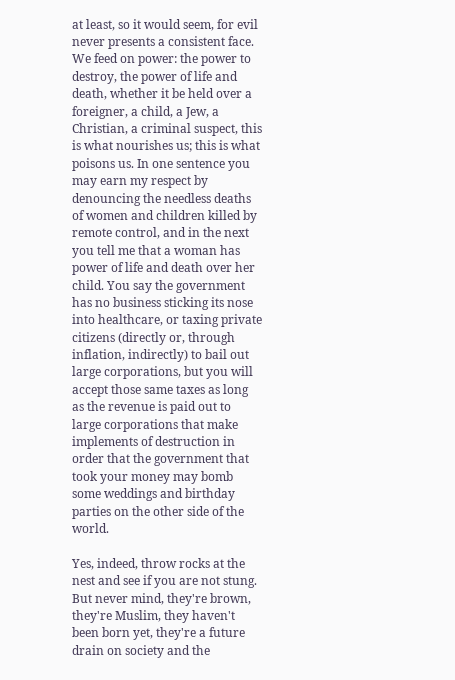at least, so it would seem, for evil never presents a consistent face. We feed on power: the power to destroy, the power of life and death, whether it be held over a foreigner, a child, a Jew, a Christian, a criminal suspect, this is what nourishes us; this is what poisons us. In one sentence you may earn my respect by denouncing the needless deaths of women and children killed by remote control, and in the next you tell me that a woman has power of life and death over her child. You say the government has no business sticking its nose into healthcare, or taxing private citizens (directly or, through inflation, indirectly) to bail out large corporations, but you will accept those same taxes as long as the revenue is paid out to large corporations that make implements of destruction in order that the government that took your money may bomb some weddings and birthday parties on the other side of the world.

Yes, indeed, throw rocks at the nest and see if you are not stung. But never mind, they're brown, they're Muslim, they haven't been born yet, they're a future drain on society and the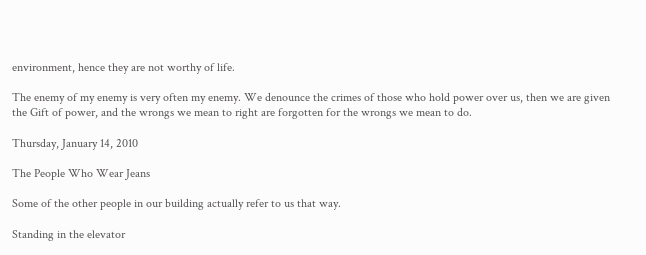environment, hence they are not worthy of life.

The enemy of my enemy is very often my enemy. We denounce the crimes of those who hold power over us, then we are given the Gift of power, and the wrongs we mean to right are forgotten for the wrongs we mean to do.

Thursday, January 14, 2010

The People Who Wear Jeans

Some of the other people in our building actually refer to us that way.

Standing in the elevator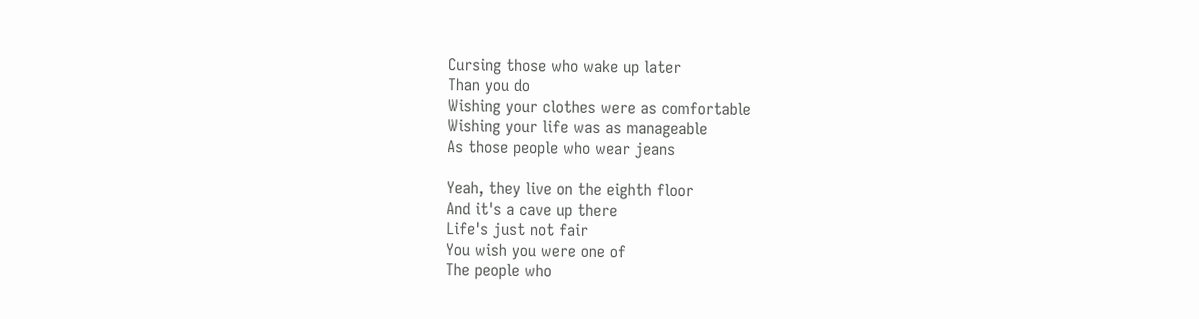Cursing those who wake up later
Than you do
Wishing your clothes were as comfortable
Wishing your life was as manageable
As those people who wear jeans

Yeah, they live on the eighth floor
And it's a cave up there
Life's just not fair
You wish you were one of
The people who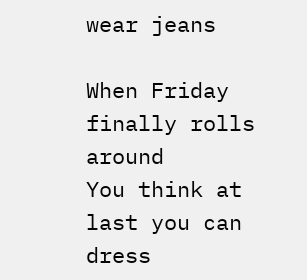wear jeans

When Friday finally rolls around
You think at last you can dress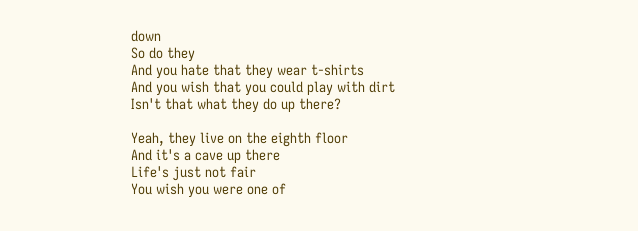down
So do they
And you hate that they wear t-shirts
And you wish that you could play with dirt
Isn't that what they do up there?

Yeah, they live on the eighth floor
And it's a cave up there
Life's just not fair
You wish you were one of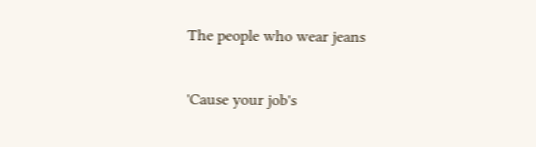The people who wear jeans

'Cause your job's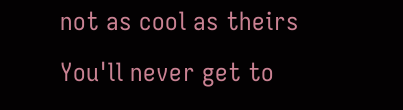not as cool as theirs
You'll never get to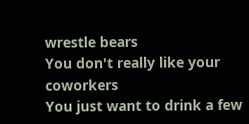wrestle bears
You don't really like your coworkers
You just want to drink a few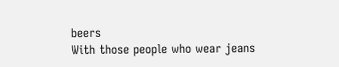beers
With those people who wear jeans